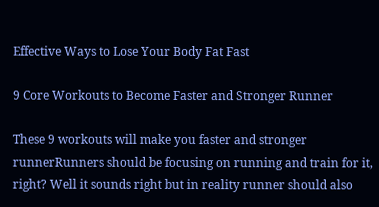Effective Ways to Lose Your Body Fat Fast

9 Core Workouts to Become Faster and Stronger Runner

These 9 workouts will make you faster and stronger runnerRunners should be focusing on running and train for it, right? Well it sounds right but in reality runner should also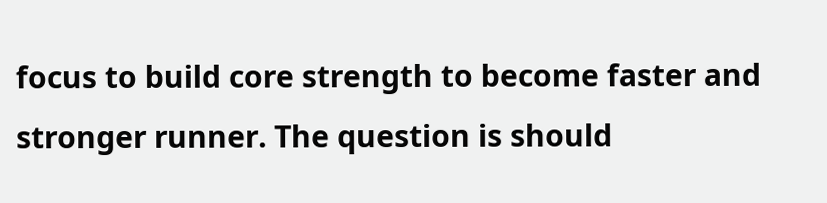focus to build core strength to become faster and stronger runner. The question is should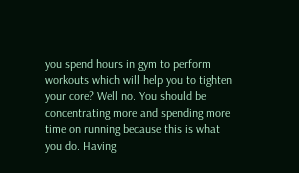you spend hours in gym to perform workouts which will help you to tighten your core? Well no. You should be concentrating more and spending more time on running because this is what you do. Having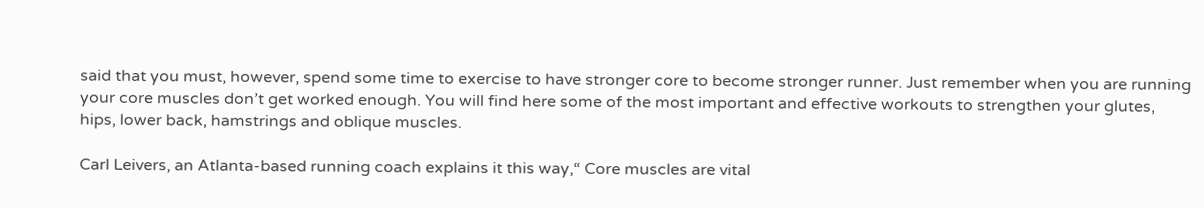said that you must, however, spend some time to exercise to have stronger core to become stronger runner. Just remember when you are running your core muscles don’t get worked enough. You will find here some of the most important and effective workouts to strengthen your glutes, hips, lower back, hamstrings and oblique muscles.

Carl Leivers, an Atlanta-based running coach explains it this way,“ Core muscles are vital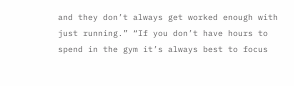and they don’t always get worked enough with just running.” “If you don’t have hours to spend in the gym it’s always best to focus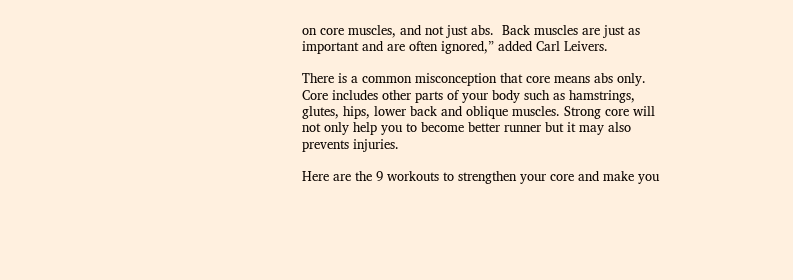on core muscles, and not just abs.  Back muscles are just as important and are often ignored,” added Carl Leivers.

There is a common misconception that core means abs only. Core includes other parts of your body such as hamstrings, glutes, hips, lower back and oblique muscles. Strong core will not only help you to become better runner but it may also prevents injuries.

Here are the 9 workouts to strengthen your core and make you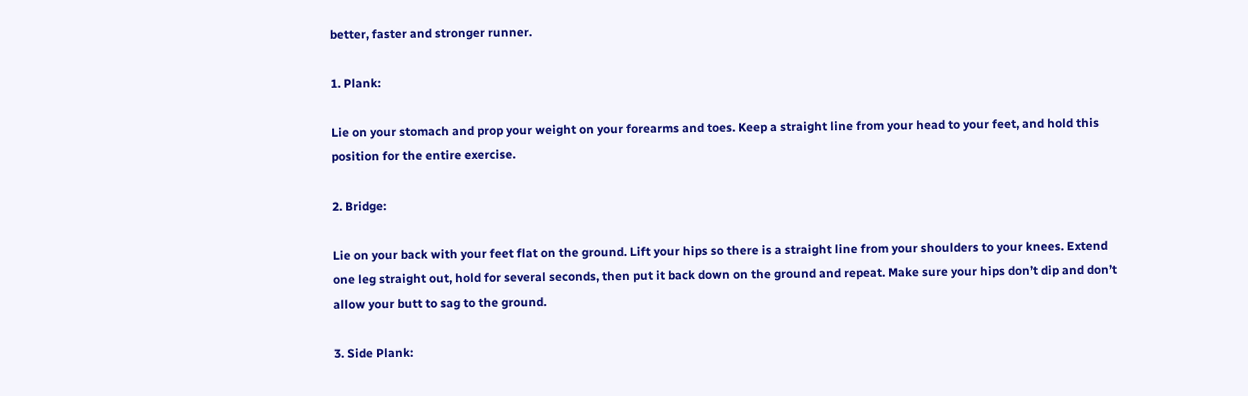better, faster and stronger runner.

1. Plank:

Lie on your stomach and prop your weight on your forearms and toes. Keep a straight line from your head to your feet, and hold this position for the entire exercise.

2. Bridge:

Lie on your back with your feet flat on the ground. Lift your hips so there is a straight line from your shoulders to your knees. Extend one leg straight out, hold for several seconds, then put it back down on the ground and repeat. Make sure your hips don’t dip and don’t allow your butt to sag to the ground.

3. Side Plank: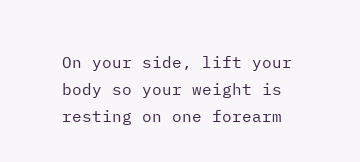On your side, lift your body so your weight is resting on one forearm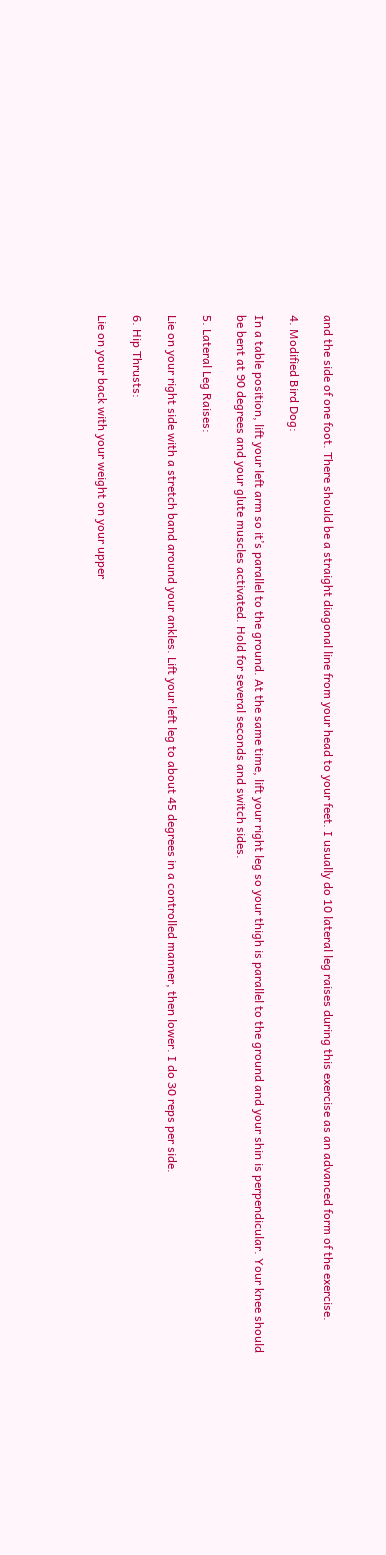and the side of one foot. There should be a straight diagonal line from your head to your feet. I usually do 10 lateral leg raises during this exercise as an advanced form of the exercise.

4. Modified Bird Dog:

In a table position, lift your left arm so it’s parallel to the ground. At the same time, lift your right leg so your thigh is parallel to the ground and your shin is perpendicular. Your knee should be bent at 90 degrees and your glute muscles activated. Hold for several seconds and switch sides.

5. Lateral Leg Raises:

Lie on your right side with a stretch band around your ankles. Lift your left leg to about 45 degrees in a controlled manner, then lower. I do 30 reps per side.

6. Hip Thrusts:

Lie on your back with your weight on your upper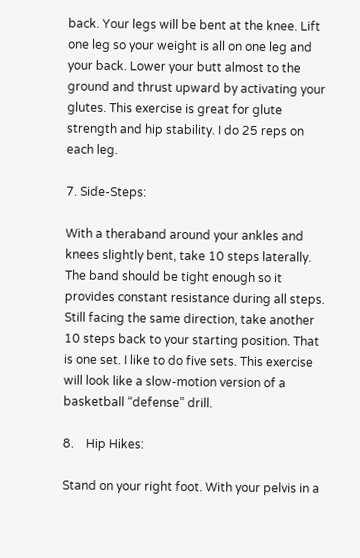back. Your legs will be bent at the knee. Lift one leg so your weight is all on one leg and your back. Lower your butt almost to the ground and thrust upward by activating your glutes. This exercise is great for glute strength and hip stability. I do 25 reps on each leg.

7. Side-Steps:

With a theraband around your ankles and knees slightly bent, take 10 steps laterally. The band should be tight enough so it provides constant resistance during all steps. Still facing the same direction, take another 10 steps back to your starting position. That is one set. I like to do five sets. This exercise will look like a slow-motion version of a basketball “defense” drill.

8.    Hip Hikes:

Stand on your right foot. With your pelvis in a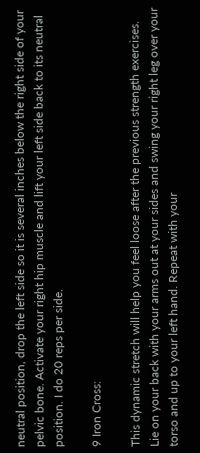neutral position, drop the left side so it is several inches below the right side of your pelvic bone. Activate your right hip muscle and lift your left side back to its neutral position. I do 20 reps per side.

9 Iron Cross:

This dynamic stretch will help you feel loose after the previous strength exercises. Lie on your back with your arms out at your sides and swing your right leg over your torso and up to your left hand. Repeat with your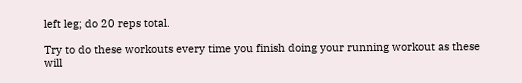left leg; do 20 reps total.

Try to do these workouts every time you finish doing your running workout as these will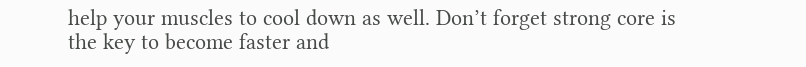help your muscles to cool down as well. Don’t forget strong core is the key to become faster and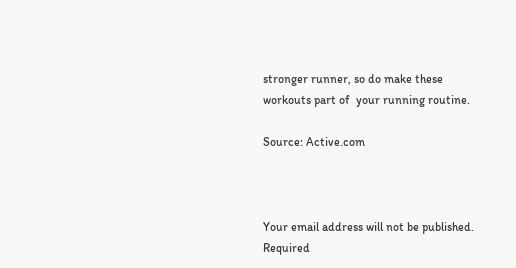stronger runner, so do make these workouts part of  your running routine.

Source: Active.com



Your email address will not be published. Required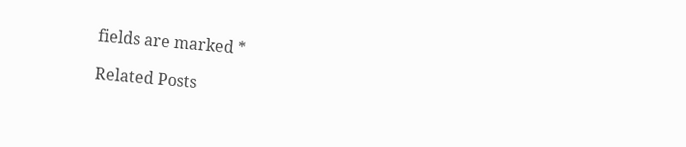fields are marked *

Related Posts